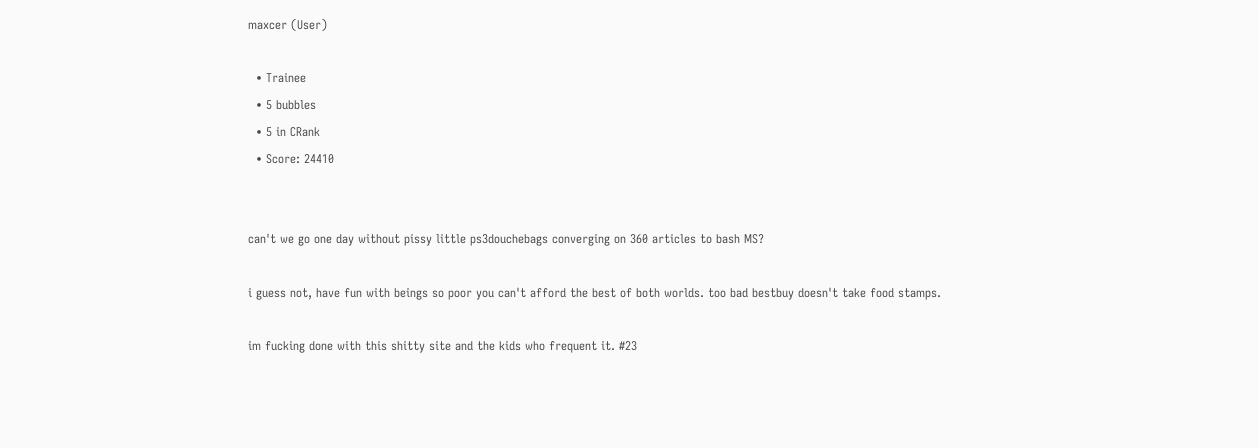maxcer (User)

  • Trainee
  • 5 bubbles
  • 5 in CRank
  • Score: 24410


can't we go one day without pissy little ps3douchebags converging on 360 articles to bash MS?

i guess not, have fun with beings so poor you can't afford the best of both worlds. too bad bestbuy doesn't take food stamps.

im fucking done with this shitty site and the kids who frequent it. #23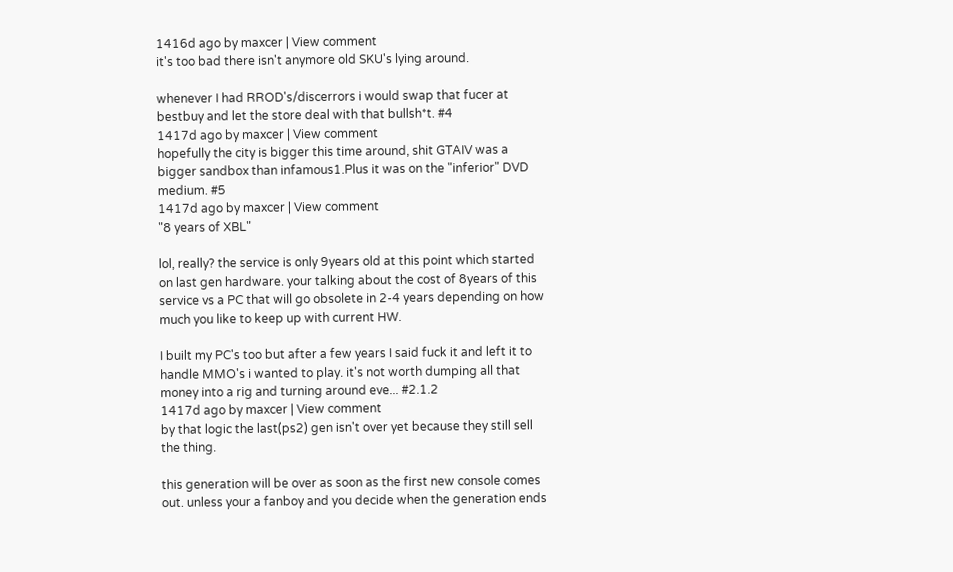1416d ago by maxcer | View comment
it's too bad there isn't anymore old SKU's lying around.

whenever I had RROD's/discerrors i would swap that fucer at bestbuy and let the store deal with that bullsh*t. #4
1417d ago by maxcer | View comment
hopefully the city is bigger this time around, shit GTAIV was a bigger sandbox than infamous1.Plus it was on the "inferior" DVD medium. #5
1417d ago by maxcer | View comment
"8 years of XBL"

lol, really? the service is only 9years old at this point which started on last gen hardware. your talking about the cost of 8years of this service vs a PC that will go obsolete in 2-4 years depending on how much you like to keep up with current HW.

I built my PC's too but after a few years I said fuck it and left it to handle MMO's i wanted to play. it's not worth dumping all that money into a rig and turning around eve... #2.1.2
1417d ago by maxcer | View comment
by that logic the last(ps2) gen isn't over yet because they still sell the thing.

this generation will be over as soon as the first new console comes out. unless your a fanboy and you decide when the generation ends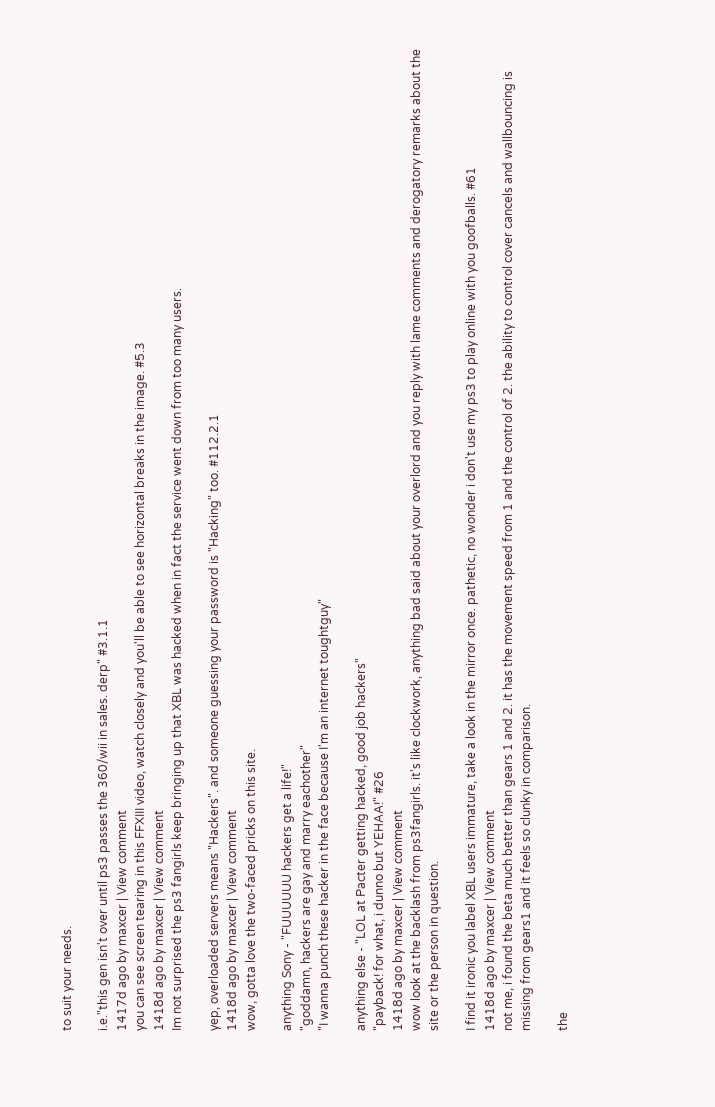to suit your needs.

i.e."this gen isn't over until ps3 passes the 360/wii in sales. derp" #3.1.1
1417d ago by maxcer | View comment
you can see screen tearing in this FFXIII video, watch closely and you'll be able to see horizontal breaks in the image. #5.3
1418d ago by maxcer | View comment
Im not surprised the ps3 fangirls keep bringing up that XBL was hacked when in fact the service went down from too many users.

yep, overloaded servers means "Hackers". and someone guessing your password is "Hacking" too. #112.2.1
1418d ago by maxcer | View comment
wow, gotta love the two-faced pricks on this site.

anything Sony - "FUUUUUU hackers get a life!"
"goddamn, hackers are gay and marry eachother"
"I wanna punch these hacker in the face because I'm an internet toughtguy"

anything else - "LOL at Pacter getting hacked, good job hackers"
"payback! for what, i dunno but YEHAA!" #26
1418d ago by maxcer | View comment
wow look at the backlash from ps3fangirls. it's like clockwork, anything bad said about your overlord and you reply with lame comments and derogatory remarks about the site or the person in question.

I find it ironic you label XBL users immature, take a look in the mirror once. pathetic, no wonder i don't use my ps3 to play online with you goofballs. #61
1418d ago by maxcer | View comment
not me, i found the beta much better than gears 1 and 2. it has the movement speed from 1 and the control of 2. the ability to control cover cancels and wallbouncing is missing from gears1 and it feels so clunky in comparison.

the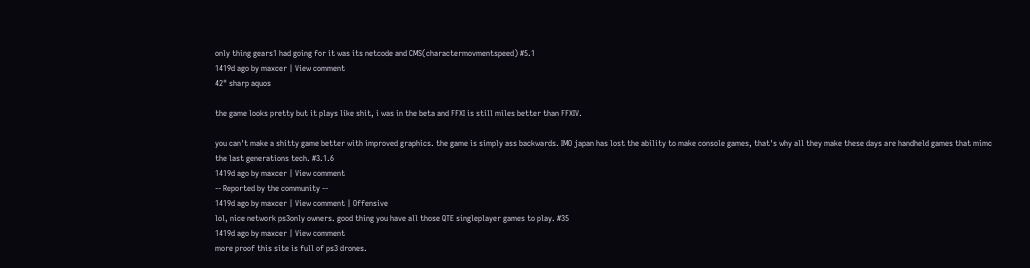only thing gears1 had going for it was its netcode and CMS(charactermovmentspeed) #5.1
1419d ago by maxcer | View comment
42" sharp aquos

the game looks pretty but it plays like shit, i was in the beta and FFXI is still miles better than FFXIV.

you can't make a shitty game better with improved graphics. the game is simply ass backwards. IMO japan has lost the ability to make console games, that's why all they make these days are handheld games that mimc the last generations tech. #3.1.6
1419d ago by maxcer | View comment
-- Reported by the community --
1419d ago by maxcer | View comment | Offensive
lol, nice network ps3only owners. good thing you have all those QTE singleplayer games to play. #35
1419d ago by maxcer | View comment
more proof this site is full of ps3 drones.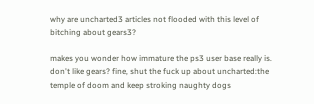why are uncharted3 articles not flooded with this level of bitching about gears3?

makes you wonder how immature the ps3 user base really is. don't like gears? fine, shut the fuck up about uncharted:the temple of doom and keep stroking naughty dogs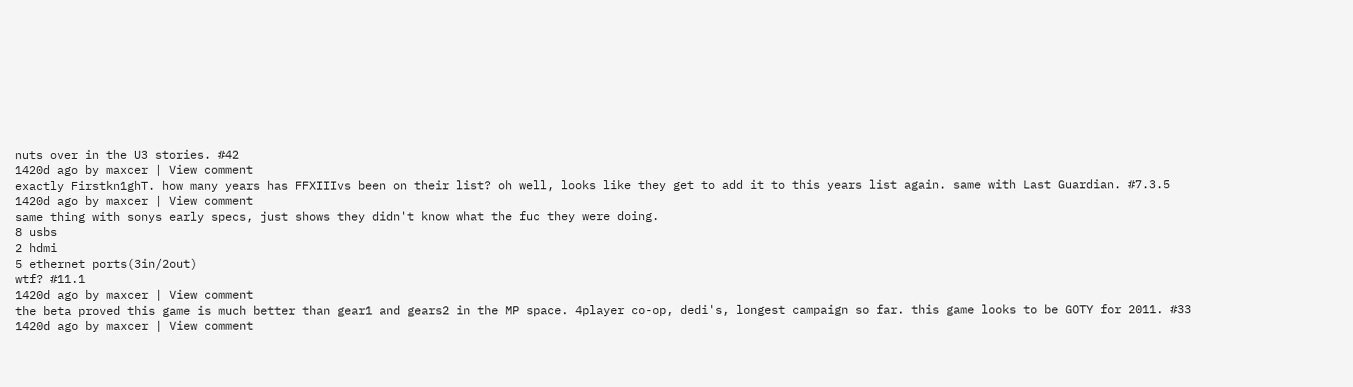nuts over in the U3 stories. #42
1420d ago by maxcer | View comment
exactly Firstkn1ghT. how many years has FFXIIIvs been on their list? oh well, looks like they get to add it to this years list again. same with Last Guardian. #7.3.5
1420d ago by maxcer | View comment
same thing with sonys early specs, just shows they didn't know what the fuc they were doing.
8 usbs
2 hdmi
5 ethernet ports(3in/2out)
wtf? #11.1
1420d ago by maxcer | View comment
the beta proved this game is much better than gear1 and gears2 in the MP space. 4player co-op, dedi's, longest campaign so far. this game looks to be GOTY for 2011. #33
1420d ago by maxcer | View comment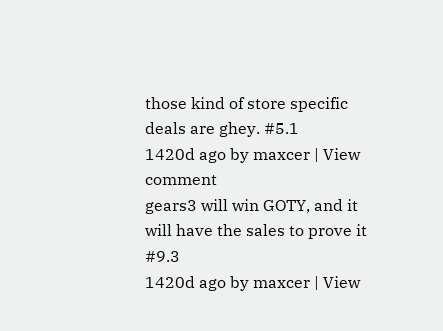those kind of store specific deals are ghey. #5.1
1420d ago by maxcer | View comment
gears3 will win GOTY, and it will have the sales to prove it #9.3
1420d ago by maxcer | View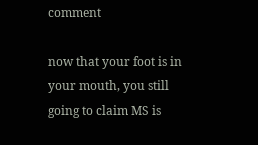comment

now that your foot is in your mouth, you still going to claim MS is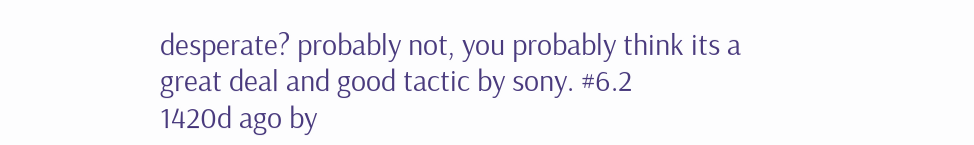desperate? probably not, you probably think its a great deal and good tactic by sony. #6.2
1420d ago by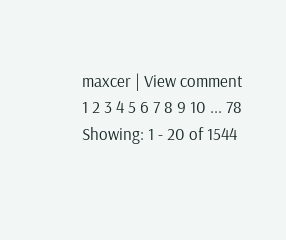maxcer | View comment
1 2 3 4 5 6 7 8 9 10 ... 78
Showing: 1 - 20 of 1544